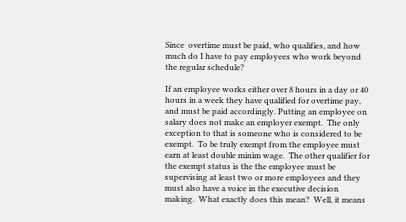Since  overtime must be paid, who qualifies, and how much do I have to pay employees who work beyond the regular schedule?

If an employee works either over 8 hours in a day or 40 hours in a week they have qualified for overtime pay, and must be paid accordingly. Putting an employee on salary does not make an employer exempt.  The only exception to that is someone who is considered to be exempt.  To be truly exempt from the employee must earn at least double minim wage.  The other qualifier for the exempt status is the the employee must be supervising at least two or more employees and they must also have a voice in the executive decision making.  What exactly does this mean?  Well, it means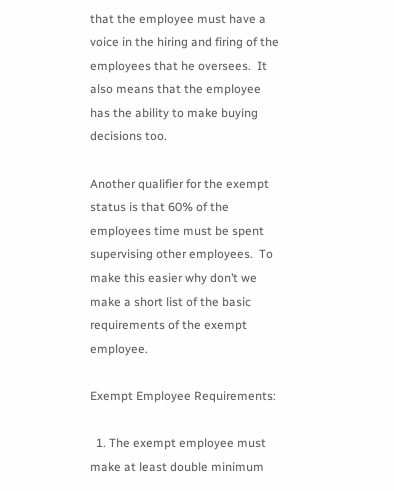that the employee must have a voice in the hiring and firing of the employees that he oversees.  It also means that the employee has the ability to make buying decisions too.

Another qualifier for the exempt status is that 60% of the employees time must be spent supervising other employees.  To make this easier why don’t we make a short list of the basic requirements of the exempt employee.

Exempt Employee Requirements:

  1. The exempt employee must make at least double minimum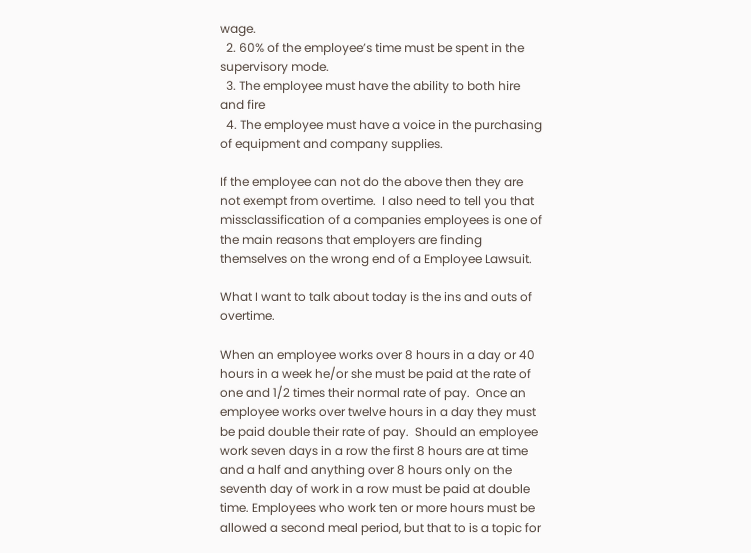wage.
  2. 60% of the employee’s time must be spent in the supervisory mode.
  3. The employee must have the ability to both hire and fire
  4. The employee must have a voice in the purchasing of equipment and company supplies.

If the employee can not do the above then they are not exempt from overtime.  I also need to tell you that missclassification of a companies employees is one of the main reasons that employers are finding themselves on the wrong end of a Employee Lawsuit.

What I want to talk about today is the ins and outs of overtime.

When an employee works over 8 hours in a day or 40 hours in a week he/or she must be paid at the rate of one and 1/2 times their normal rate of pay.  Once an employee works over twelve hours in a day they must be paid double their rate of pay.  Should an employee work seven days in a row the first 8 hours are at time and a half and anything over 8 hours only on the seventh day of work in a row must be paid at double time. Employees who work ten or more hours must be allowed a second meal period, but that to is a topic for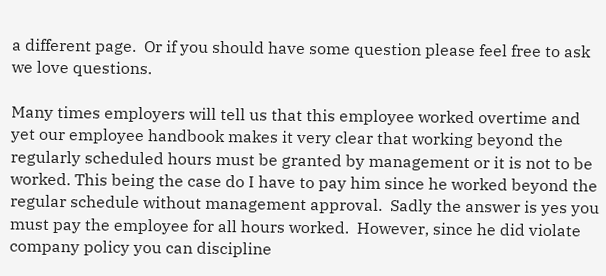a different page.  Or if you should have some question please feel free to ask we love questions.

Many times employers will tell us that this employee worked overtime and yet our employee handbook makes it very clear that working beyond the regularly scheduled hours must be granted by management or it is not to be worked. This being the case do I have to pay him since he worked beyond the regular schedule without management approval.  Sadly the answer is yes you must pay the employee for all hours worked.  However, since he did violate company policy you can discipline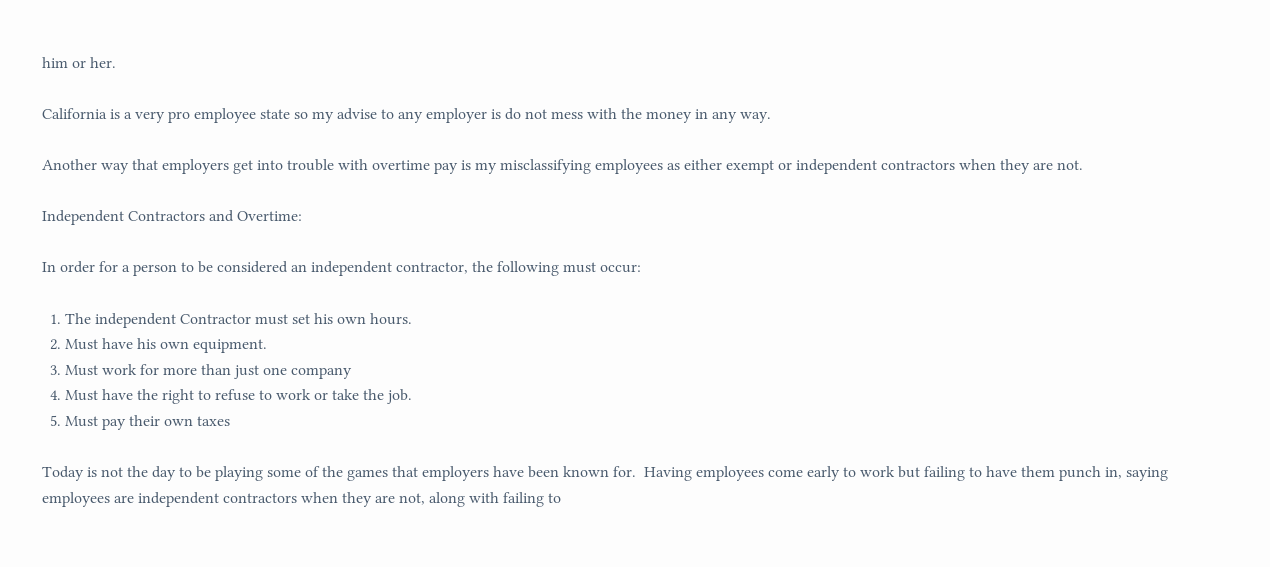him or her.

California is a very pro employee state so my advise to any employer is do not mess with the money in any way.

Another way that employers get into trouble with overtime pay is my misclassifying employees as either exempt or independent contractors when they are not.

Independent Contractors and Overtime:

In order for a person to be considered an independent contractor, the following must occur:

  1. The independent Contractor must set his own hours.
  2. Must have his own equipment.
  3. Must work for more than just one company
  4. Must have the right to refuse to work or take the job.
  5. Must pay their own taxes

Today is not the day to be playing some of the games that employers have been known for.  Having employees come early to work but failing to have them punch in, saying employees are independent contractors when they are not, along with failing to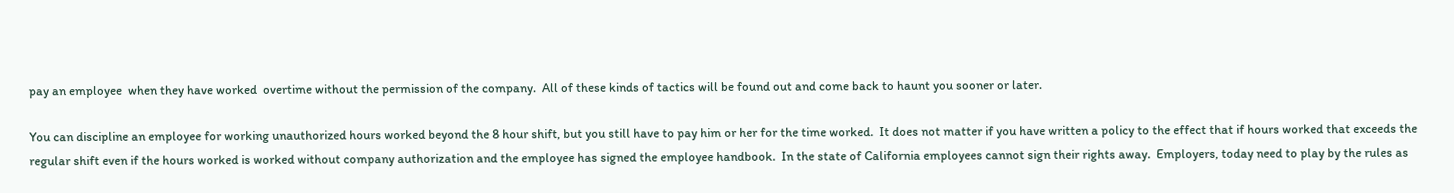pay an employee  when they have worked  overtime without the permission of the company.  All of these kinds of tactics will be found out and come back to haunt you sooner or later.

You can discipline an employee for working unauthorized hours worked beyond the 8 hour shift, but you still have to pay him or her for the time worked.  It does not matter if you have written a policy to the effect that if hours worked that exceeds the regular shift even if the hours worked is worked without company authorization and the employee has signed the employee handbook.  In the state of California employees cannot sign their rights away.  Employers, today need to play by the rules as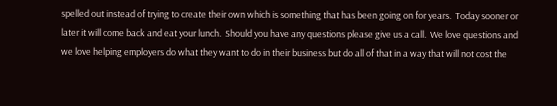spelled out instead of trying to create their own which is something that has been going on for years.  Today sooner or later it will come back and eat your lunch.  Should you have any questions please give us a call.  We love questions and we love helping employers do what they want to do in their business but do all of that in a way that will not cost the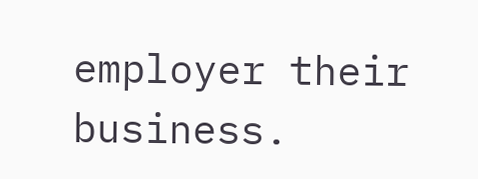employer their business.